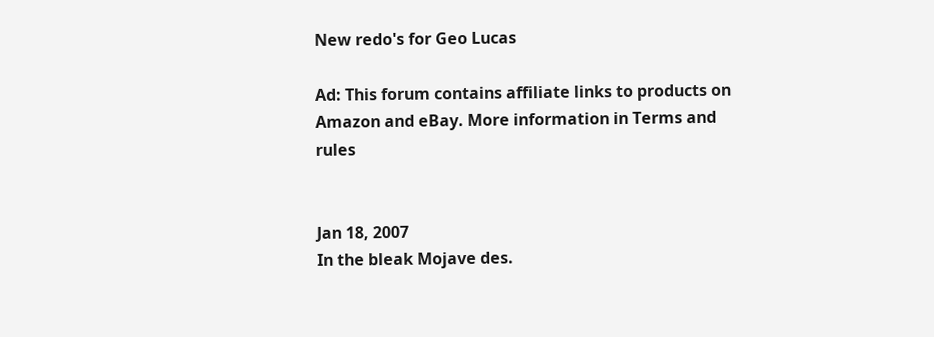New redo's for Geo Lucas

Ad: This forum contains affiliate links to products on Amazon and eBay. More information in Terms and rules


Jan 18, 2007
In the bleak Mojave des.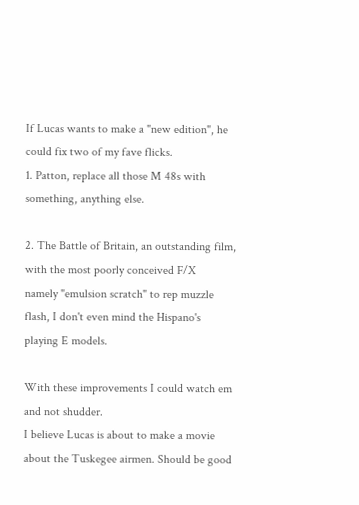If Lucas wants to make a "new edition", he could fix two of my fave flicks.
1. Patton, replace all those M 48s with something, anything else.

2. The Battle of Britain, an outstanding film, with the most poorly conceived F/X
namely "emulsion scratch" to rep muzzle flash, I don't even mind the Hispano's
playing E models.

With these improvements I could watch em and not shudder.
I believe Lucas is about to make a movie about the Tuskegee airmen. Should be good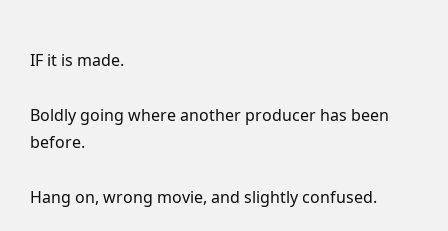IF it is made.

Boldly going where another producer has been before.

Hang on, wrong movie, and slightly confused.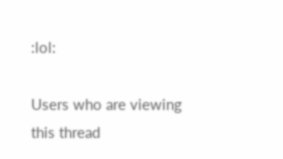:lol:

Users who are viewing this thread